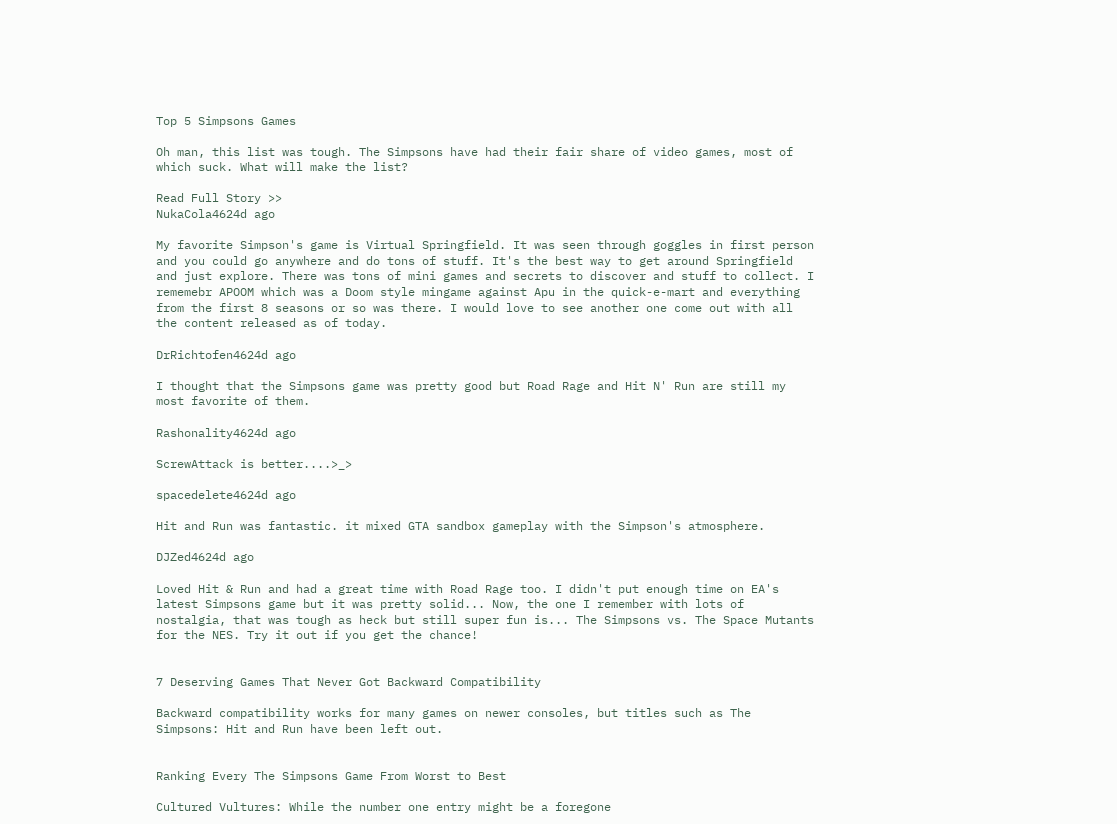Top 5 Simpsons Games

Oh man, this list was tough. The Simpsons have had their fair share of video games, most of which suck. What will make the list?

Read Full Story >>
NukaCola4624d ago

My favorite Simpson's game is Virtual Springfield. It was seen through goggles in first person and you could go anywhere and do tons of stuff. It's the best way to get around Springfield and just explore. There was tons of mini games and secrets to discover and stuff to collect. I rememebr APOOM which was a Doom style mingame against Apu in the quick-e-mart and everything from the first 8 seasons or so was there. I would love to see another one come out with all the content released as of today.

DrRichtofen4624d ago

I thought that the Simpsons game was pretty good but Road Rage and Hit N' Run are still my most favorite of them.

Rashonality4624d ago

ScrewAttack is better....>_>

spacedelete4624d ago

Hit and Run was fantastic. it mixed GTA sandbox gameplay with the Simpson's atmosphere.

DJZed4624d ago

Loved Hit & Run and had a great time with Road Rage too. I didn't put enough time on EA's latest Simpsons game but it was pretty solid... Now, the one I remember with lots of nostalgia, that was tough as heck but still super fun is... The Simpsons vs. The Space Mutants for the NES. Try it out if you get the chance!


7 Deserving Games That Never Got Backward Compatibility

Backward compatibility works for many games on newer consoles, but titles such as The Simpsons: Hit and Run have been left out.


Ranking Every The Simpsons Game From Worst to Best

Cultured Vultures: While the number one entry might be a foregone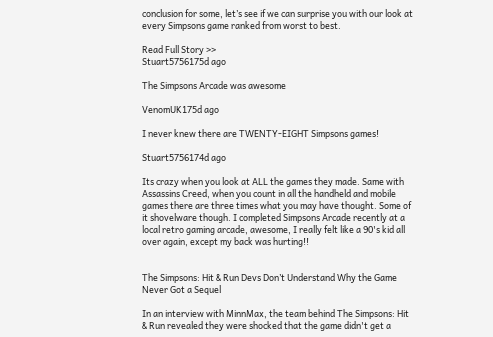conclusion for some, let’s see if we can surprise you with our look at every Simpsons game ranked from worst to best.

Read Full Story >>
Stuart5756175d ago

The Simpsons Arcade was awesome

VenomUK175d ago

I never knew there are TWENTY-EIGHT Simpsons games!

Stuart5756174d ago

Its crazy when you look at ALL the games they made. Same with Assassins Creed, when you count in all the handheld and mobile games there are three times what you may have thought. Some of it shovelware though. I completed Simpsons Arcade recently at a local retro gaming arcade, awesome, I really felt like a 90's kid all over again, except my back was hurting!!


The Simpsons: Hit & Run Devs Don’t Understand Why the Game Never Got a Sequel

In an interview with MinnMax, the team behind The Simpsons: Hit & Run revealed they were shocked that the game didn't get a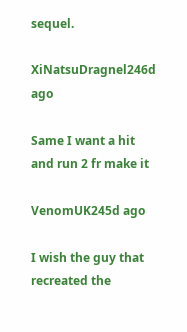sequel.

XiNatsuDragnel246d ago

Same I want a hit and run 2 fr make it

VenomUK245d ago

I wish the guy that recreated the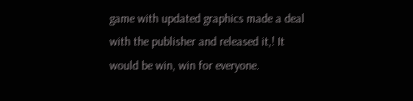game with updated graphics made a deal with the publisher and released it,! It would be win, win for everyone.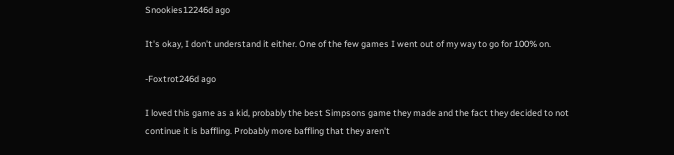Snookies12246d ago

It's okay, I don't understand it either. One of the few games I went out of my way to go for 100% on.

-Foxtrot246d ago

I loved this game as a kid, probably the best Simpsons game they made and the fact they decided to not continue it is baffling. Probably more baffling that they aren't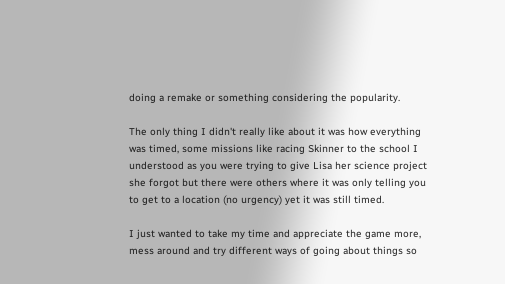doing a remake or something considering the popularity.

The only thing I didn't really like about it was how everything was timed, some missions like racing Skinner to the school I understood as you were trying to give Lisa her science project she forgot but there were others where it was only telling you to get to a location (no urgency) yet it was still timed.

I just wanted to take my time and appreciate the game more, mess around and try different ways of going about things so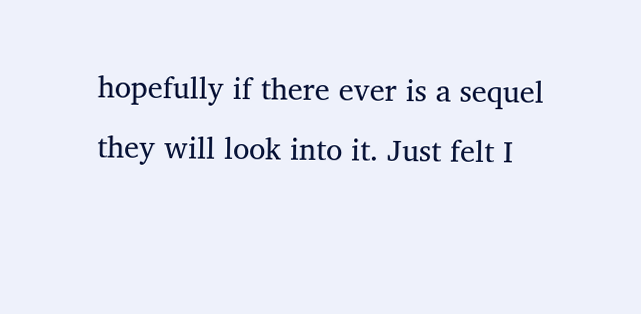hopefully if there ever is a sequel they will look into it. Just felt I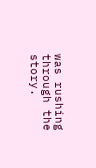was rushing through the story.